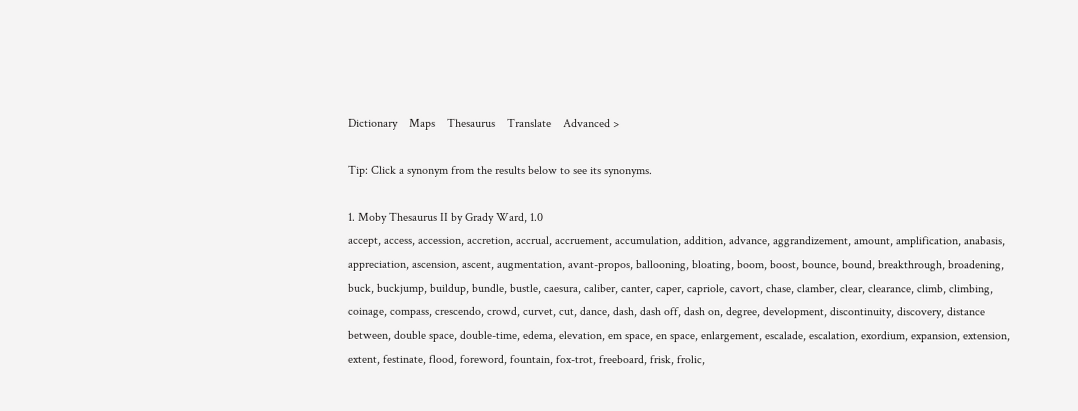Dictionary    Maps    Thesaurus    Translate    Advanced >

Tip: Click a synonym from the results below to see its synonyms.

1. Moby Thesaurus II by Grady Ward, 1.0
accept, access, accession, accretion, accrual, accruement, accumulation, addition, advance, aggrandizement, amount, amplification, anabasis, appreciation, ascension, ascent, augmentation, avant-propos, ballooning, bloating, boom, boost, bounce, bound, breakthrough, broadening, buck, buckjump, buildup, bundle, bustle, caesura, caliber, canter, caper, capriole, cavort, chase, clamber, clear, clearance, climb, climbing, coinage, compass, crescendo, crowd, curvet, cut, dance, dash, dash off, dash on, degree, development, discontinuity, discovery, distance between, double space, double-time, edema, elevation, em space, en space, enlargement, escalade, escalation, exordium, expansion, extension, extent, festinate, flood, foreword, fountain, fox-trot, freeboard, frisk, frolic,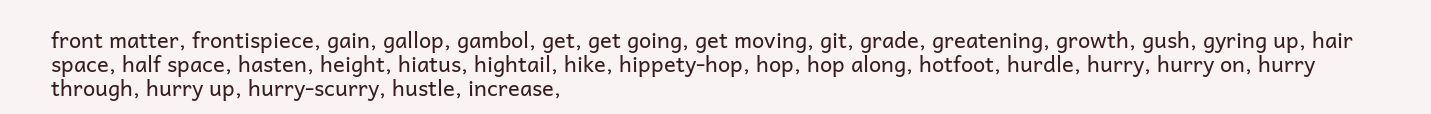front matter, frontispiece, gain, gallop, gambol, get, get going, get moving, git, grade, greatening, growth, gush, gyring up, hair space, half space, hasten, height, hiatus, hightail, hike, hippety-hop, hop, hop along, hotfoot, hurdle, hurry, hurry on, hurry through, hurry up, hurry-scurry, hustle, increase,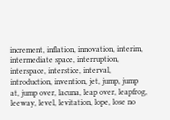increment, inflation, innovation, interim, intermediate space, interruption, interspace, interstice, interval, introduction, invention, jet, jump, jump at, jump over, lacuna, leap over, leapfrog, leeway, level, levitation, lope, lose no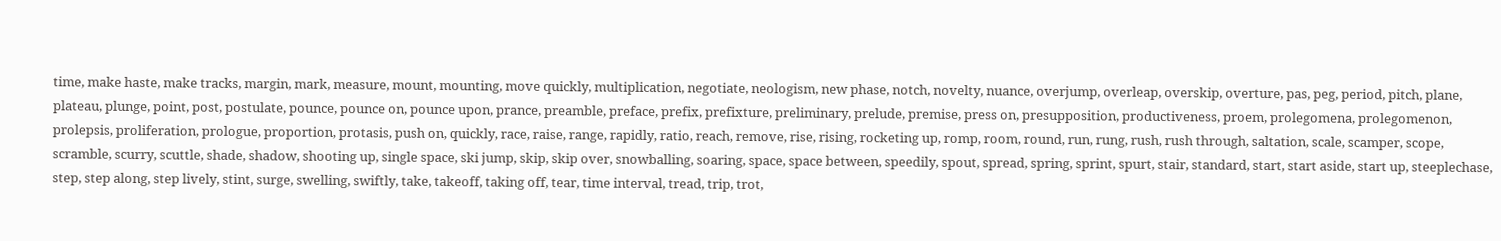time, make haste, make tracks, margin, mark, measure, mount, mounting, move quickly, multiplication, negotiate, neologism, new phase, notch, novelty, nuance, overjump, overleap, overskip, overture, pas, peg, period, pitch, plane, plateau, plunge, point, post, postulate, pounce, pounce on, pounce upon, prance, preamble, preface, prefix, prefixture, preliminary, prelude, premise, press on, presupposition, productiveness, proem, prolegomena, prolegomenon, prolepsis, proliferation, prologue, proportion, protasis, push on, quickly, race, raise, range, rapidly, ratio, reach, remove, rise, rising, rocketing up, romp, room, round, run, rung, rush, rush through, saltation, scale, scamper, scope, scramble, scurry, scuttle, shade, shadow, shooting up, single space, ski jump, skip, skip over, snowballing, soaring, space, space between, speedily, spout, spread, spring, sprint, spurt, stair, standard, start, start aside, start up, steeplechase, step, step along, step lively, stint, surge, swelling, swiftly, take, takeoff, taking off, tear, time interval, tread, trip, trot,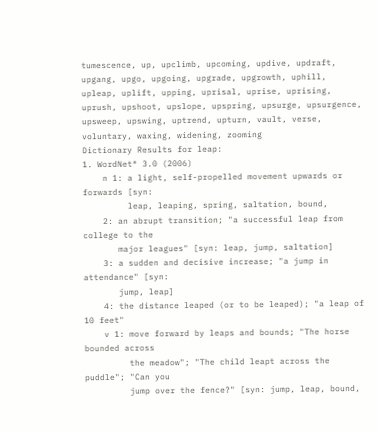tumescence, up, upclimb, upcoming, updive, updraft, upgang, upgo, upgoing, upgrade, upgrowth, uphill, upleap, uplift, upping, uprisal, uprise, uprising, uprush, upshoot, upslope, upspring, upsurge, upsurgence, upsweep, upswing, uptrend, upturn, vault, verse, voluntary, waxing, widening, zooming
Dictionary Results for leap:
1. WordNet® 3.0 (2006)
    n 1: a light, self-propelled movement upwards or forwards [syn:
         leap, leaping, spring, saltation, bound,
    2: an abrupt transition; "a successful leap from college to the
       major leagues" [syn: leap, jump, saltation]
    3: a sudden and decisive increase; "a jump in attendance" [syn:
       jump, leap]
    4: the distance leaped (or to be leaped); "a leap of 10 feet"
    v 1: move forward by leaps and bounds; "The horse bounded across
         the meadow"; "The child leapt across the puddle"; "Can you
         jump over the fence?" [syn: jump, leap, bound,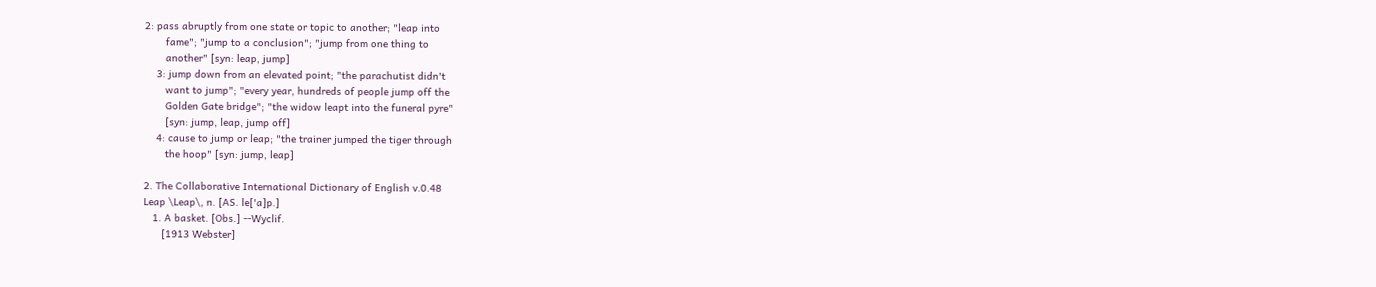2: pass abruptly from one state or topic to another; "leap into
       fame"; "jump to a conclusion"; "jump from one thing to
       another" [syn: leap, jump]
    3: jump down from an elevated point; "the parachutist didn't
       want to jump"; "every year, hundreds of people jump off the
       Golden Gate bridge"; "the widow leapt into the funeral pyre"
       [syn: jump, leap, jump off]
    4: cause to jump or leap; "the trainer jumped the tiger through
       the hoop" [syn: jump, leap]

2. The Collaborative International Dictionary of English v.0.48
Leap \Leap\, n. [AS. le['a]p.]
   1. A basket. [Obs.] --Wyclif.
      [1913 Webster]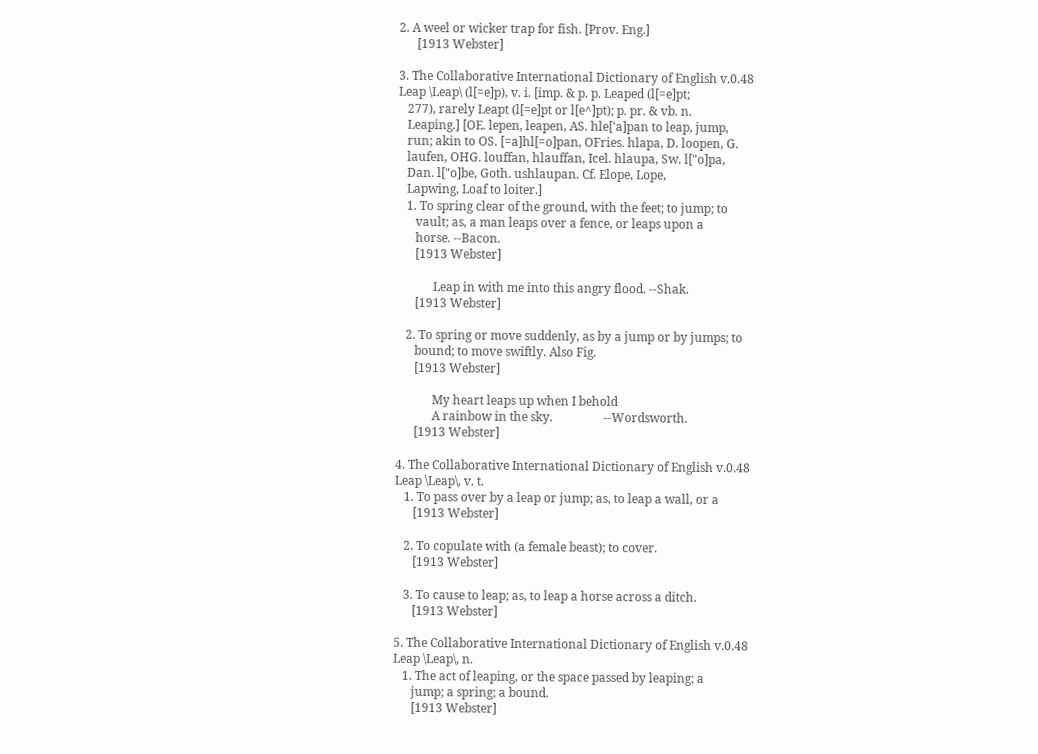2. A weel or wicker trap for fish. [Prov. Eng.]
      [1913 Webster]

3. The Collaborative International Dictionary of English v.0.48
Leap \Leap\ (l[=e]p), v. i. [imp. & p. p. Leaped (l[=e]pt;
   277), rarely Leapt (l[=e]pt or l[e^]pt); p. pr. & vb. n.
   Leaping.] [OE. lepen, leapen, AS. hle['a]pan to leap, jump,
   run; akin to OS. [=a]hl[=o]pan, OFries. hlapa, D. loopen, G.
   laufen, OHG. louffan, hlauffan, Icel. hlaupa, Sw. l["o]pa,
   Dan. l["o]be, Goth. ushlaupan. Cf. Elope, Lope,
   Lapwing, Loaf to loiter.]
   1. To spring clear of the ground, with the feet; to jump; to
      vault; as, a man leaps over a fence, or leaps upon a
      horse. --Bacon.
      [1913 Webster]

            Leap in with me into this angry flood. --Shak.
      [1913 Webster]

   2. To spring or move suddenly, as by a jump or by jumps; to
      bound; to move swiftly. Also Fig.
      [1913 Webster]

            My heart leaps up when I behold
            A rainbow in the sky.                 --Wordsworth.
      [1913 Webster]

4. The Collaborative International Dictionary of English v.0.48
Leap \Leap\, v. t.
   1. To pass over by a leap or jump; as, to leap a wall, or a
      [1913 Webster]

   2. To copulate with (a female beast); to cover.
      [1913 Webster]

   3. To cause to leap; as, to leap a horse across a ditch.
      [1913 Webster]

5. The Collaborative International Dictionary of English v.0.48
Leap \Leap\, n.
   1. The act of leaping, or the space passed by leaping; a
      jump; a spring; a bound.
      [1913 Webster]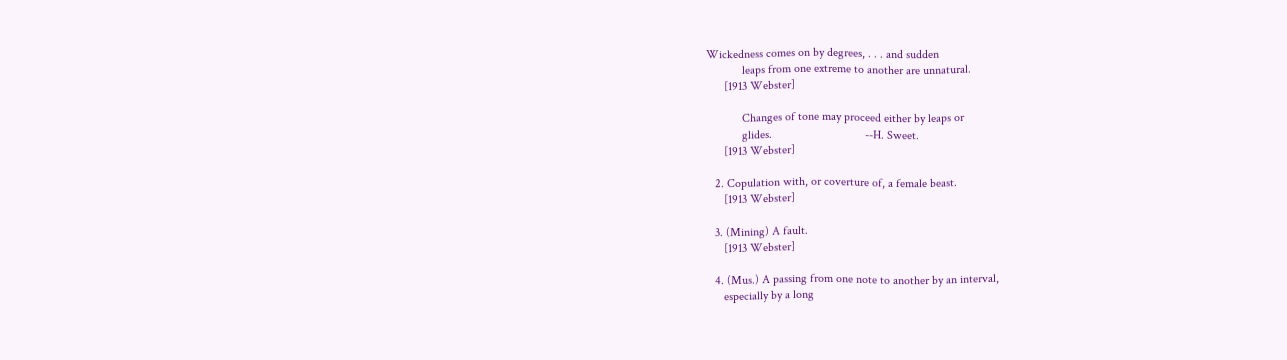Wickedness comes on by degrees, . . . and sudden
            leaps from one extreme to another are unnatural.
      [1913 Webster]

            Changes of tone may proceed either by leaps or
            glides.                               --H. Sweet.
      [1913 Webster]

   2. Copulation with, or coverture of, a female beast.
      [1913 Webster]

   3. (Mining) A fault.
      [1913 Webster]

   4. (Mus.) A passing from one note to another by an interval,
      especially by a long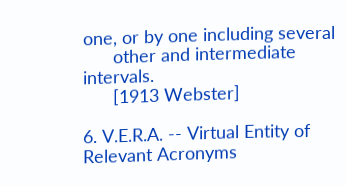one, or by one including several
      other and intermediate intervals.
      [1913 Webster]

6. V.E.R.A. -- Virtual Entity of Relevant Acronyms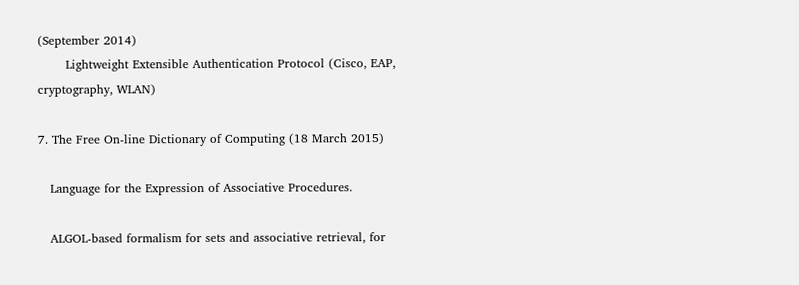(September 2014)
       Lightweight Extensible Authentication Protocol (Cisco, EAP,
cryptography, WLAN)

7. The Free On-line Dictionary of Computing (18 March 2015)

   Language for the Expression of Associative Procedures.

   ALGOL-based formalism for sets and associative retrieval, for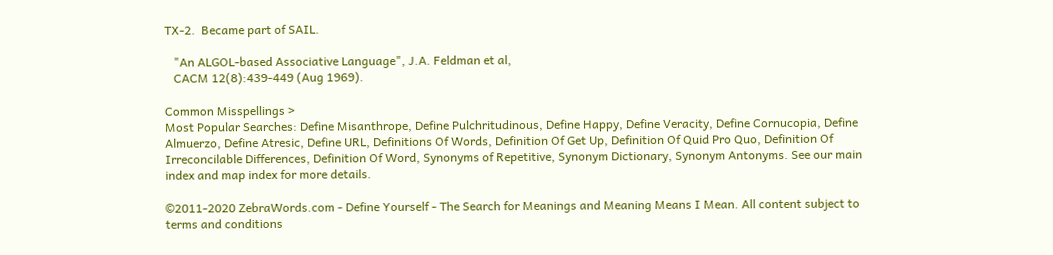TX-2.  Became part of SAIL.

   "An ALGOL-based Associative Language", J.A. Feldman et al,
   CACM 12(8):439-449 (Aug 1969).

Common Misspellings >
Most Popular Searches: Define Misanthrope, Define Pulchritudinous, Define Happy, Define Veracity, Define Cornucopia, Define Almuerzo, Define Atresic, Define URL, Definitions Of Words, Definition Of Get Up, Definition Of Quid Pro Quo, Definition Of Irreconcilable Differences, Definition Of Word, Synonyms of Repetitive, Synonym Dictionary, Synonym Antonyms. See our main index and map index for more details.

©2011-2020 ZebraWords.com - Define Yourself - The Search for Meanings and Meaning Means I Mean. All content subject to terms and conditions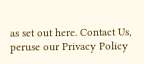as set out here. Contact Us, peruse our Privacy Policy